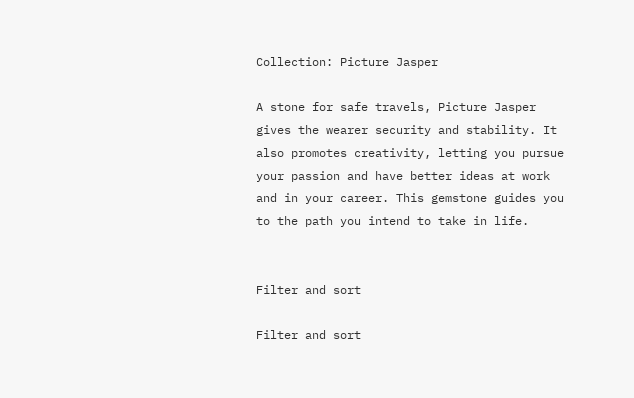Collection: Picture Jasper

A stone for safe travels, Picture Jasper gives the wearer security and stability. It also promotes creativity, letting you pursue your passion and have better ideas at work and in your career. This gemstone guides you to the path you intend to take in life.


Filter and sort

Filter and sort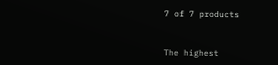7 of 7 products


The highest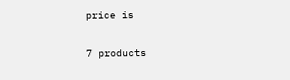price is

7 products